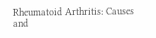Rheumatoid Arthritis: Causes and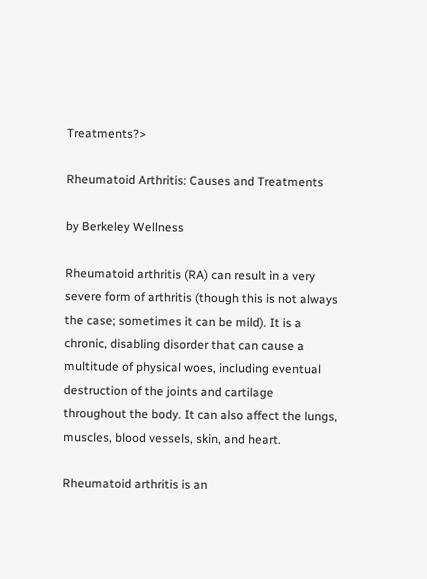Treatments?>

Rheumatoid Arthritis: Causes and Treatments

by Berkeley Wellness

Rheumatoid arthritis (RA) can result in a very severe form of arthritis (though this is not always the case; sometimes it can be mild). It is a chronic, disabling disorder that can cause a multitude of physical woes, including eventual destruction of the joints and cartilage throughout the body. It can also affect the lungs, muscles, blood vessels, skin, and heart.

Rheumatoid arthritis is an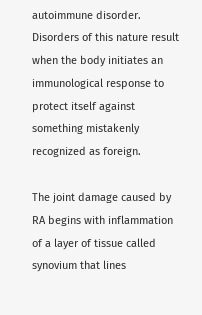autoimmune disorder. Disorders of this nature result when the body initiates an immunological response to protect itself against something mistakenly recognized as foreign.

The joint damage caused by RA begins with inflammation of a layer of tissue called synovium that lines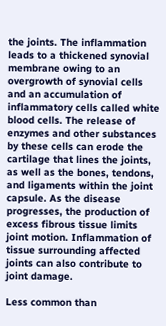the joints. The inflammation leads to a thickened synovial membrane owing to an overgrowth of synovial cells and an accumulation of inflammatory cells called white blood cells. The release of enzymes and other substances by these cells can erode the cartilage that lines the joints, as well as the bones, tendons, and ligaments within the joint capsule. As the disease progresses, the production of excess fibrous tissue limits joint motion. Inflammation of tissue surrounding affected joints can also contribute to joint damage.

Less common than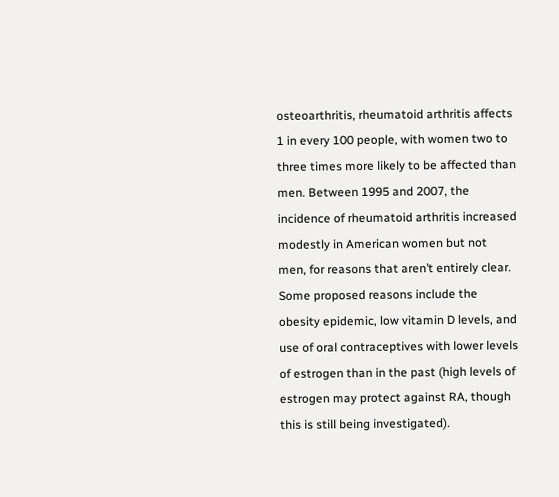osteoarthritis, rheumatoid arthritis affects 1 in every 100 people, with women two to three times more likely to be affected than men. Between 1995 and 2007, the incidence of rheumatoid arthritis increased modestly in American women but not men, for reasons that aren’t entirely clear. Some proposed reasons include the obesity epidemic, low vitamin D levels, and use of oral contraceptives with lower levels of estrogen than in the past (high levels of estrogen may protect against RA, though this is still being investigated).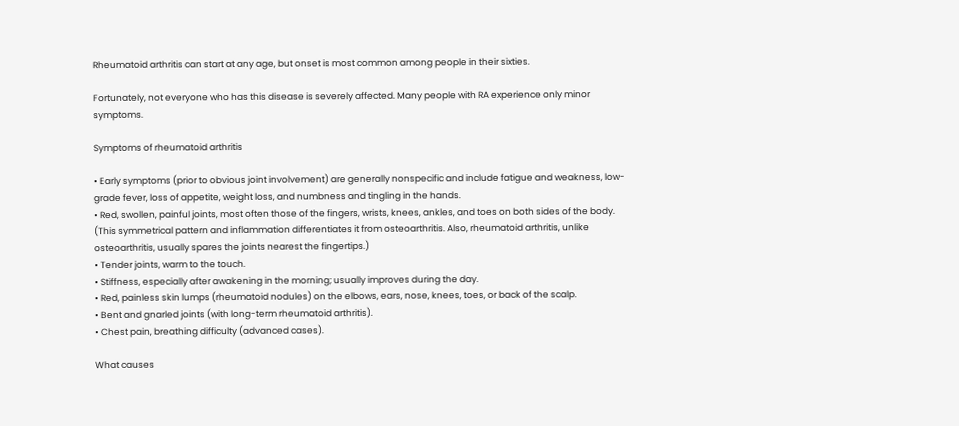Rheumatoid arthritis can start at any age, but onset is most common among people in their sixties.

Fortunately, not everyone who has this disease is severely affected. Many people with RA experience only minor symptoms.

Symptoms of rheumatoid arthritis

• Early symptoms (prior to obvious joint involvement) are generally nonspecific and include fatigue and weakness, low-grade fever, loss of appetite, weight loss, and numbness and tingling in the hands.
• Red, swollen, painful joints, most often those of the fingers, wrists, knees, ankles, and toes on both sides of the body. (This symmetrical pattern and inflammation differentiates it from osteoarthritis. Also, rheumatoid arthritis, unlike osteoarthritis, usually spares the joints nearest the fingertips.)
• Tender joints, warm to the touch.
• Stiffness, especially after awakening in the morning; usually improves during the day.
• Red, painless skin lumps (rheumatoid nodules) on the elbows, ears, nose, knees, toes, or back of the scalp.
• Bent and gnarled joints (with long-term rheumatoid arthritis).
• Chest pain, breathing difficulty (advanced cases).

What causes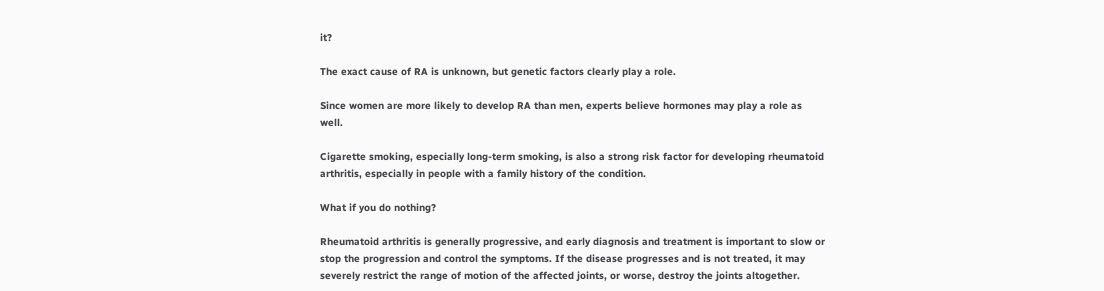it?

The exact cause of RA is unknown, but genetic factors clearly play a role.

Since women are more likely to develop RA than men, experts believe hormones may play a role as well.

Cigarette smoking, especially long-term smoking, is also a strong risk factor for developing rheumatoid arthritis, especially in people with a family history of the condition.

What if you do nothing?

Rheumatoid arthritis is generally progressive, and early diagnosis and treatment is important to slow or stop the progression and control the symptoms. If the disease progresses and is not treated, it may severely restrict the range of motion of the affected joints, or worse, destroy the joints altogether.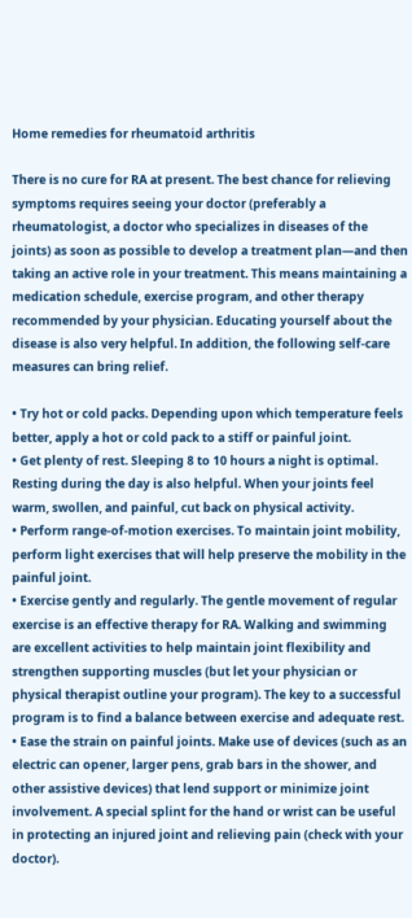Home remedies for rheumatoid arthritis

There is no cure for RA at present. The best chance for relieving symptoms requires seeing your doctor (preferably a rheumatologist, a doctor who specializes in diseases of the joints) as soon as possible to develop a treatment plan—and then taking an active role in your treatment. This means maintaining a medication schedule, exercise program, and other therapy recommended by your physician. Educating yourself about the disease is also very helpful. In addition, the following self-care measures can bring relief.

• Try hot or cold packs. Depending upon which temperature feels better, apply a hot or cold pack to a stiff or painful joint.
• Get plenty of rest. Sleeping 8 to 10 hours a night is optimal. Resting during the day is also helpful. When your joints feel warm, swollen, and painful, cut back on physical activity.
• Perform range-of-motion exercises. To maintain joint mobility, perform light exercises that will help preserve the mobility in the painful joint.
• Exercise gently and regularly. The gentle movement of regular exercise is an effective therapy for RA. Walking and swimming are excellent activities to help maintain joint flexibility and strengthen supporting muscles (but let your physician or physical therapist outline your program). The key to a successful program is to find a balance between exercise and adequate rest.
• Ease the strain on painful joints. Make use of devices (such as an electric can opener, larger pens, grab bars in the shower, and other assistive devices) that lend support or minimize joint involvement. A special splint for the hand or wrist can be useful in protecting an injured joint and relieving pain (check with your doctor).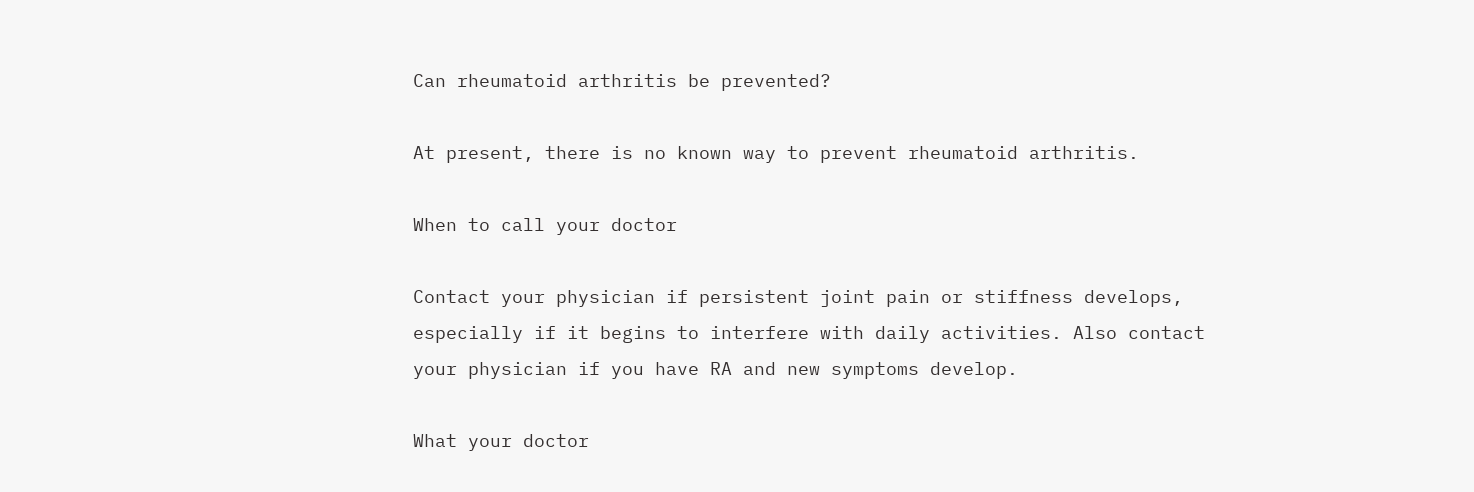Can rheumatoid arthritis be prevented?

At present, there is no known way to prevent rheumatoid arthritis.

When to call your doctor

Contact your physician if persistent joint pain or stiffness develops, especially if it begins to interfere with daily activities. Also contact your physician if you have RA and new symptoms develop.

What your doctor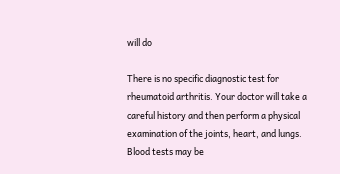will do

There is no specific diagnostic test for rheumatoid arthritis. Your doctor will take a careful history and then perform a physical examination of the joints, heart, and lungs. Blood tests may be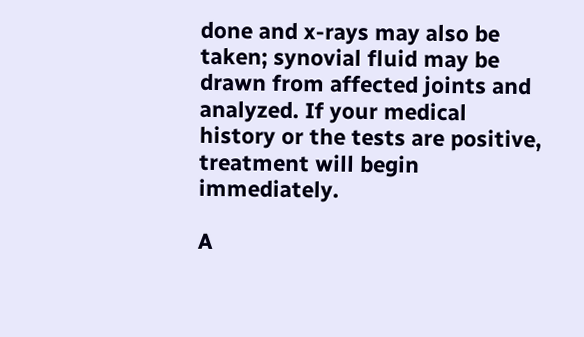done and x-rays may also be taken; synovial fluid may be drawn from affected joints and analyzed. If your medical history or the tests are positive, treatment will begin immediately.

A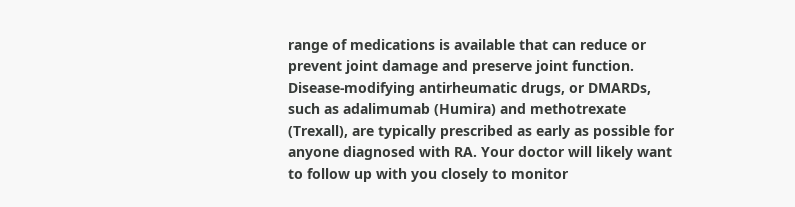range of medications is available that can reduce or prevent joint damage and preserve joint function. Disease-modifying antirheumatic drugs, or DMARDs, such as adalimumab (Humira) and methotrexate (Trexall), are typically prescribed as early as possible for anyone diagnosed with RA. Your doctor will likely want to follow up with you closely to monitor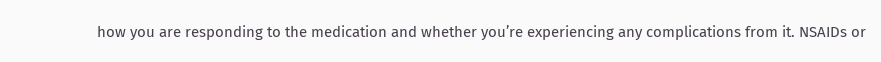how you are responding to the medication and whether you’re experiencing any complications from it. NSAIDs or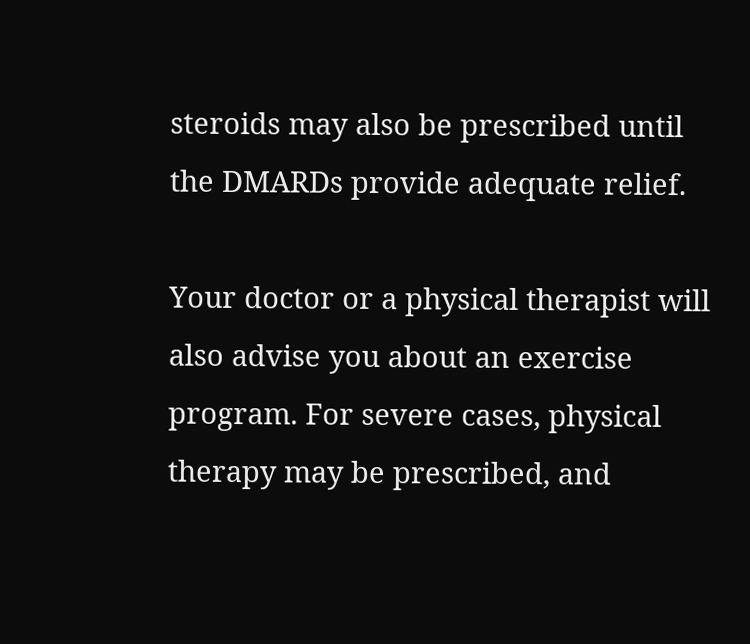steroids may also be prescribed until the DMARDs provide adequate relief.

Your doctor or a physical therapist will also advise you about an exercise program. For severe cases, physical therapy may be prescribed, and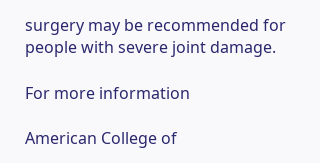surgery may be recommended for people with severe joint damage.

For more information

American College of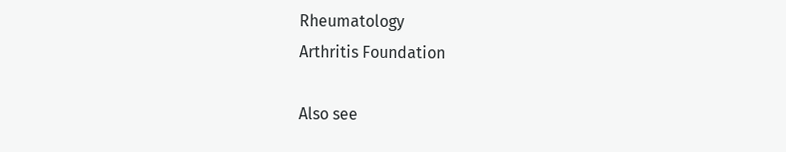Rheumatology
Arthritis Foundation

Also see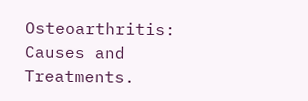Osteoarthritis: Causes and Treatments.